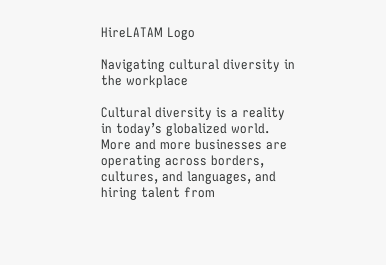HireLATAM Logo

Navigating cultural diversity in the workplace

Cultural diversity is a reality in today’s globalized world. More and more businesses are operating across borders, cultures, and languages, and hiring talent from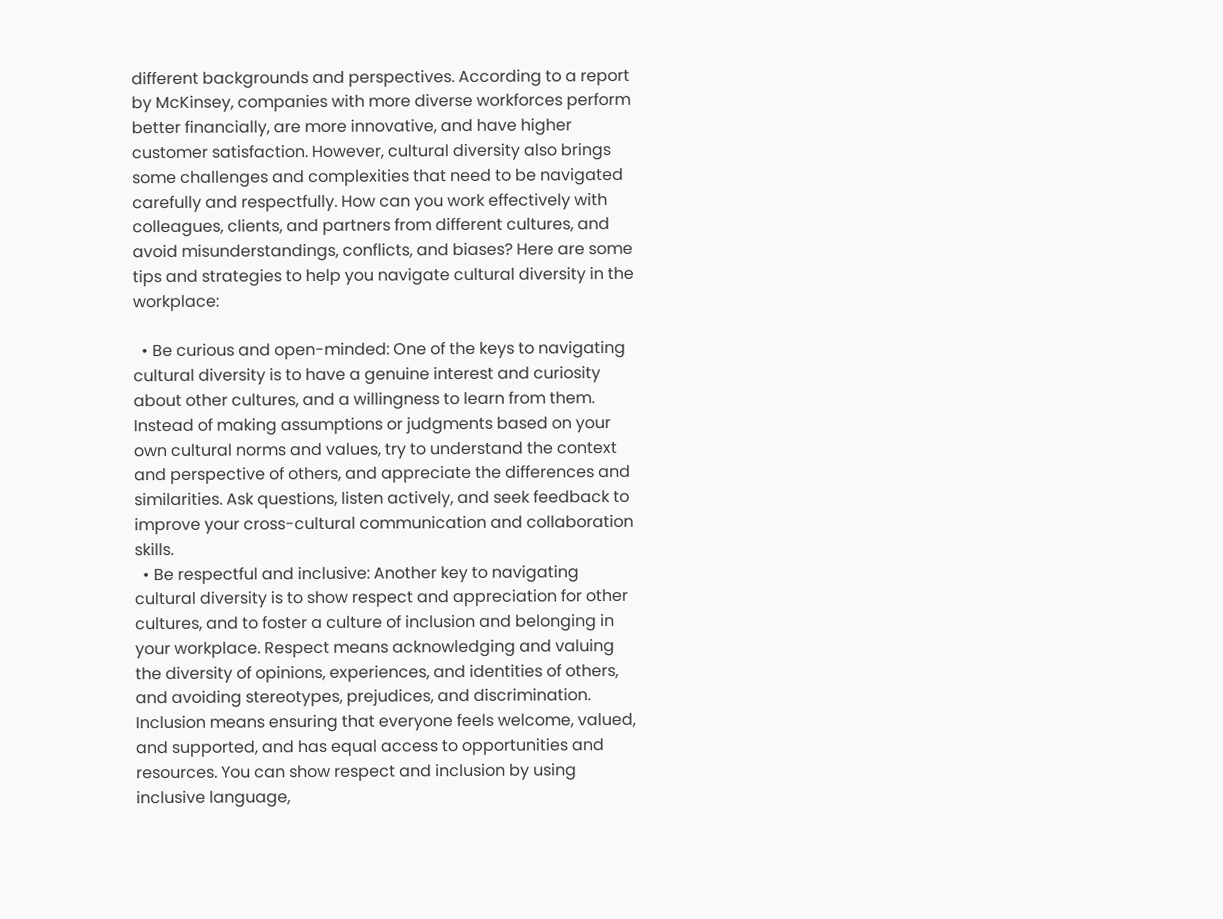different backgrounds and perspectives. According to a report by McKinsey, companies with more diverse workforces perform better financially, are more innovative, and have higher customer satisfaction. However, cultural diversity also brings some challenges and complexities that need to be navigated carefully and respectfully. How can you work effectively with colleagues, clients, and partners from different cultures, and avoid misunderstandings, conflicts, and biases? Here are some tips and strategies to help you navigate cultural diversity in the workplace:

  • Be curious and open-minded: One of the keys to navigating cultural diversity is to have a genuine interest and curiosity about other cultures, and a willingness to learn from them. Instead of making assumptions or judgments based on your own cultural norms and values, try to understand the context and perspective of others, and appreciate the differences and similarities. Ask questions, listen actively, and seek feedback to improve your cross-cultural communication and collaboration skills.
  • Be respectful and inclusive: Another key to navigating cultural diversity is to show respect and appreciation for other cultures, and to foster a culture of inclusion and belonging in your workplace. Respect means acknowledging and valuing the diversity of opinions, experiences, and identities of others, and avoiding stereotypes, prejudices, and discrimination. Inclusion means ensuring that everyone feels welcome, valued, and supported, and has equal access to opportunities and resources. You can show respect and inclusion by using inclusive language,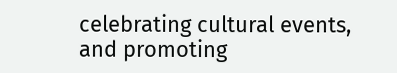celebrating cultural events, and promoting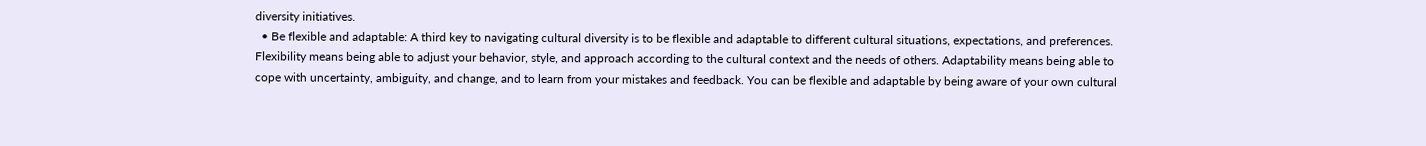diversity initiatives.
  • Be flexible and adaptable: A third key to navigating cultural diversity is to be flexible and adaptable to different cultural situations, expectations, and preferences. Flexibility means being able to adjust your behavior, style, and approach according to the cultural context and the needs of others. Adaptability means being able to cope with uncertainty, ambiguity, and change, and to learn from your mistakes and feedback. You can be flexible and adaptable by being aware of your own cultural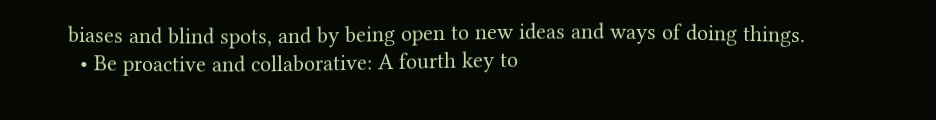biases and blind spots, and by being open to new ideas and ways of doing things.
  • Be proactive and collaborative: A fourth key to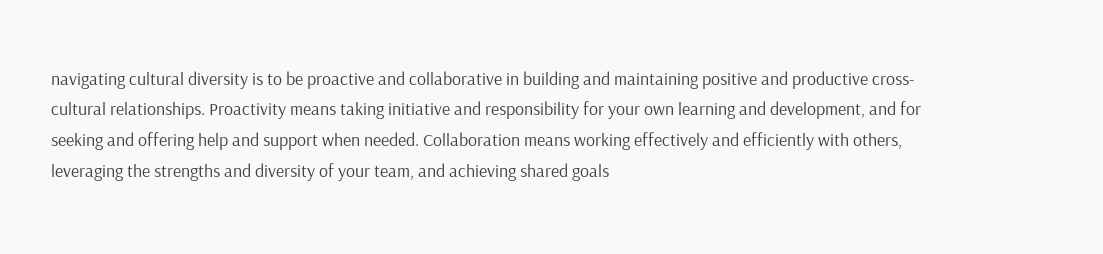navigating cultural diversity is to be proactive and collaborative in building and maintaining positive and productive cross-cultural relationships. Proactivity means taking initiative and responsibility for your own learning and development, and for seeking and offering help and support when needed. Collaboration means working effectively and efficiently with others, leveraging the strengths and diversity of your team, and achieving shared goals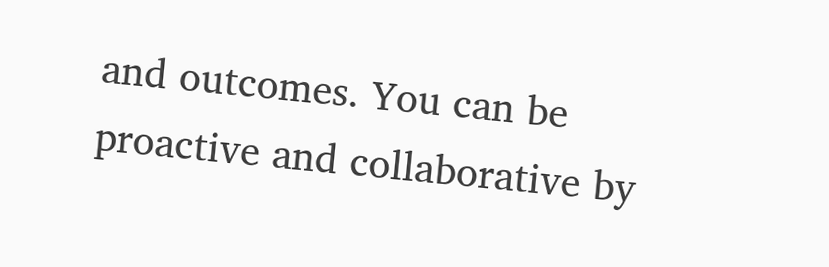and outcomes. You can be proactive and collaborative by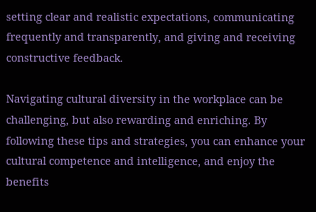setting clear and realistic expectations, communicating frequently and transparently, and giving and receiving constructive feedback.

Navigating cultural diversity in the workplace can be challenging, but also rewarding and enriching. By following these tips and strategies, you can enhance your cultural competence and intelligence, and enjoy the benefits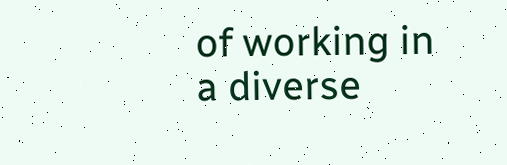of working in a diverse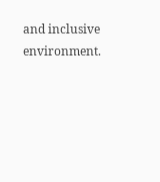and inclusive environment.